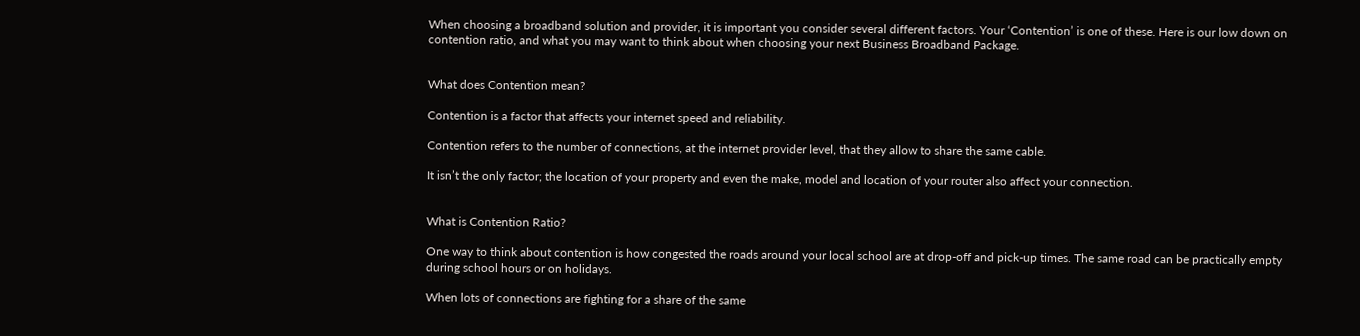When choosing a broadband solution and provider, it is important you consider several different factors. Your ‘Contention’ is one of these. Here is our low down on contention ratio, and what you may want to think about when choosing your next Business Broadband Package.


What does Contention mean?

Contention is a factor that affects your internet speed and reliability.

Contention refers to the number of connections, at the internet provider level, that they allow to share the same cable.

It isn’t the only factor; the location of your property and even the make, model and location of your router also affect your connection.


What is Contention Ratio?

One way to think about contention is how congested the roads around your local school are at drop-off and pick-up times. The same road can be practically empty during school hours or on holidays.

When lots of connections are fighting for a share of the same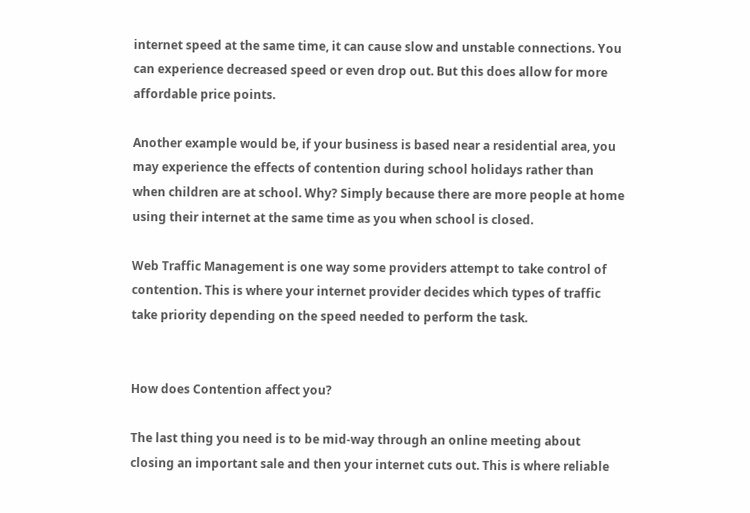internet speed at the same time, it can cause slow and unstable connections. You can experience decreased speed or even drop out. But this does allow for more affordable price points.

Another example would be, if your business is based near a residential area, you may experience the effects of contention during school holidays rather than when children are at school. Why? Simply because there are more people at home using their internet at the same time as you when school is closed.

Web Traffic Management is one way some providers attempt to take control of contention. This is where your internet provider decides which types of traffic take priority depending on the speed needed to perform the task.


How does Contention affect you?

The last thing you need is to be mid-way through an online meeting about closing an important sale and then your internet cuts out. This is where reliable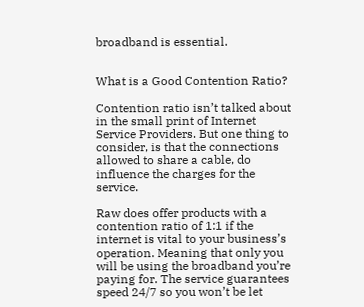broadband is essential.


What is a Good Contention Ratio?

Contention ratio isn’t talked about in the small print of Internet Service Providers. But one thing to consider, is that the connections allowed to share a cable, do influence the charges for the service.

Raw does offer products with a contention ratio of 1:1 if the internet is vital to your business’s operation. Meaning that only you will be using the broadband you’re paying for. The service guarantees speed 24/7 so you won’t be let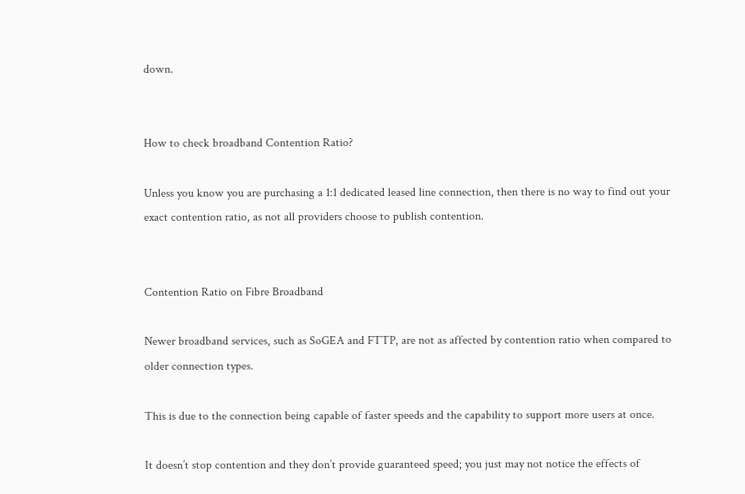down.


How to check broadband Contention Ratio?

Unless you know you are purchasing a 1:1 dedicated leased line connection, then there is no way to find out your exact contention ratio, as not all providers choose to publish contention.


Contention Ratio on Fibre Broadband

Newer broadband services, such as SoGEA and FTTP, are not as affected by contention ratio when compared to older connection types.

This is due to the connection being capable of faster speeds and the capability to support more users at once.

It doesn’t stop contention and they don’t provide guaranteed speed; you just may not notice the effects of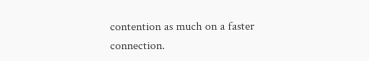contention as much on a faster connection.